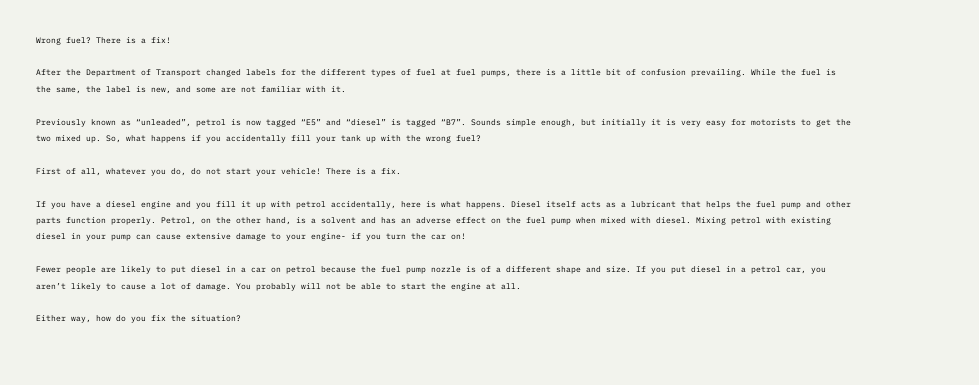Wrong fuel? There is a fix!

After the Department of Transport changed labels for the different types of fuel at fuel pumps, there is a little bit of confusion prevailing. While the fuel is the same, the label is new, and some are not familiar with it.

Previously known as “unleaded”, petrol is now tagged “E5” and “diesel” is tagged “B7”. Sounds simple enough, but initially it is very easy for motorists to get the two mixed up. So, what happens if you accidentally fill your tank up with the wrong fuel?

First of all, whatever you do, do not start your vehicle! There is a fix.

If you have a diesel engine and you fill it up with petrol accidentally, here is what happens. Diesel itself acts as a lubricant that helps the fuel pump and other parts function properly. Petrol, on the other hand, is a solvent and has an adverse effect on the fuel pump when mixed with diesel. Mixing petrol with existing diesel in your pump can cause extensive damage to your engine- if you turn the car on!

Fewer people are likely to put diesel in a car on petrol because the fuel pump nozzle is of a different shape and size. If you put diesel in a petrol car, you aren’t likely to cause a lot of damage. You probably will not be able to start the engine at all.

Either way, how do you fix the situation?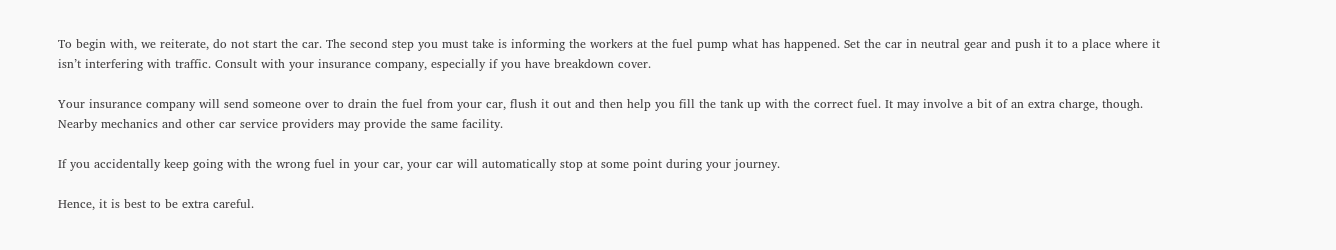To begin with, we reiterate, do not start the car. The second step you must take is informing the workers at the fuel pump what has happened. Set the car in neutral gear and push it to a place where it isn’t interfering with traffic. Consult with your insurance company, especially if you have breakdown cover.

Your insurance company will send someone over to drain the fuel from your car, flush it out and then help you fill the tank up with the correct fuel. It may involve a bit of an extra charge, though. Nearby mechanics and other car service providers may provide the same facility.

If you accidentally keep going with the wrong fuel in your car, your car will automatically stop at some point during your journey.

Hence, it is best to be extra careful.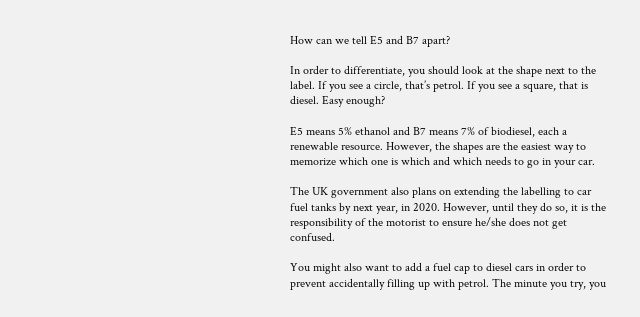How can we tell E5 and B7 apart?

In order to differentiate, you should look at the shape next to the label. If you see a circle, that’s petrol. If you see a square, that is diesel. Easy enough?

E5 means 5% ethanol and B7 means 7% of biodiesel, each a renewable resource. However, the shapes are the easiest way to memorize which one is which and which needs to go in your car.

The UK government also plans on extending the labelling to car fuel tanks by next year, in 2020. However, until they do so, it is the responsibility of the motorist to ensure he/she does not get confused.

You might also want to add a fuel cap to diesel cars in order to prevent accidentally filling up with petrol. The minute you try, you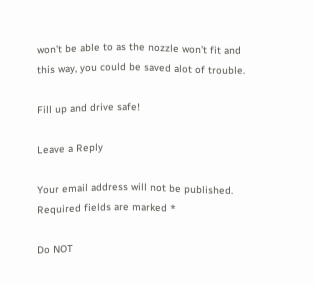won’t be able to as the nozzle won’t fit and this way, you could be saved alot of trouble.

Fill up and drive safe!

Leave a Reply

Your email address will not be published. Required fields are marked *

Do NOT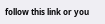follow this link or you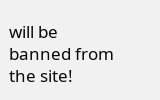will be banned from the site!